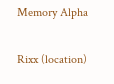Memory Alpha

Rixx (location)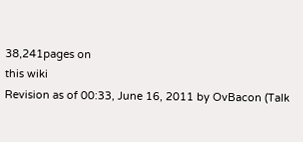38,241pages on
this wiki
Revision as of 00:33, June 16, 2011 by OvBacon (Talk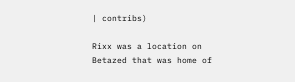| contribs)

Rixx was a location on Betazed that was home of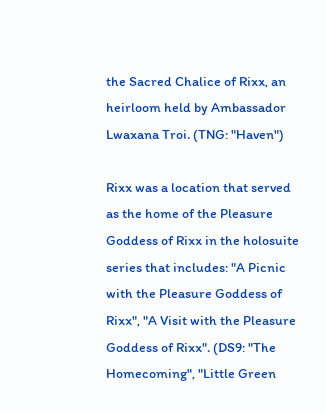the Sacred Chalice of Rixx, an heirloom held by Ambassador Lwaxana Troi. (TNG: "Haven")

Rixx was a location that served as the home of the Pleasure Goddess of Rixx in the holosuite series that includes: "A Picnic with the Pleasure Goddess of Rixx", "A Visit with the Pleasure Goddess of Rixx". (DS9: "The Homecoming", "Little Green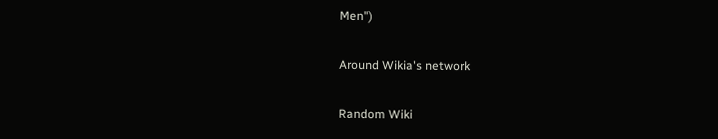Men")

Around Wikia's network

Random Wiki